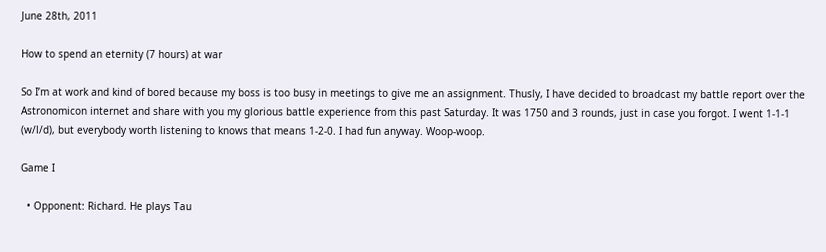June 28th, 2011

How to spend an eternity (7 hours) at war

So I’m at work and kind of bored because my boss is too busy in meetings to give me an assignment. Thusly, I have decided to broadcast my battle report over the Astronomicon internet and share with you my glorious battle experience from this past Saturday. It was 1750 and 3 rounds, just in case you forgot. I went 1-1-1 (w/l/d), but everybody worth listening to knows that means 1-2-0. I had fun anyway. Woop-woop.

Game I

  • Opponent: Richard. He plays Tau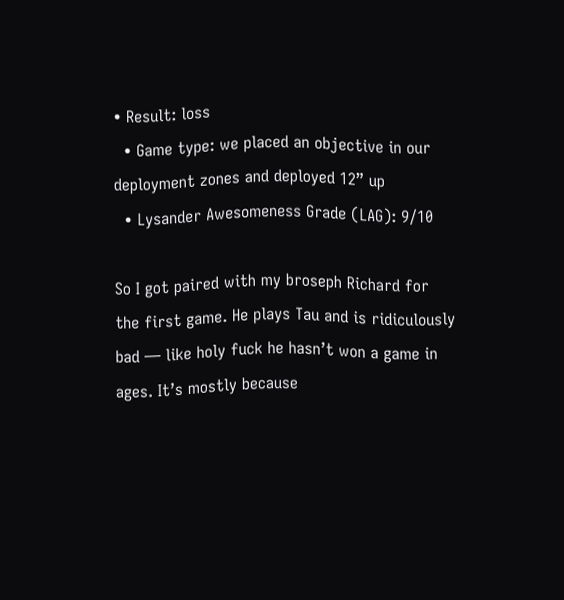• Result: loss
  • Game type: we placed an objective in our deployment zones and deployed 12” up
  • Lysander Awesomeness Grade (LAG): 9/10

So I got paired with my broseph Richard for the first game. He plays Tau and is ridiculously bad — like holy fuck he hasn’t won a game in ages. It’s mostly because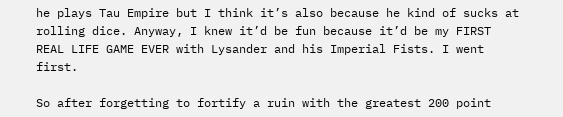he plays Tau Empire but I think it’s also because he kind of sucks at rolling dice. Anyway, I knew it’d be fun because it’d be my FIRST REAL LIFE GAME EVER with Lysander and his Imperial Fists. I went first.

So after forgetting to fortify a ruin with the greatest 200 point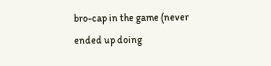bro-cap in the game (never ended up doing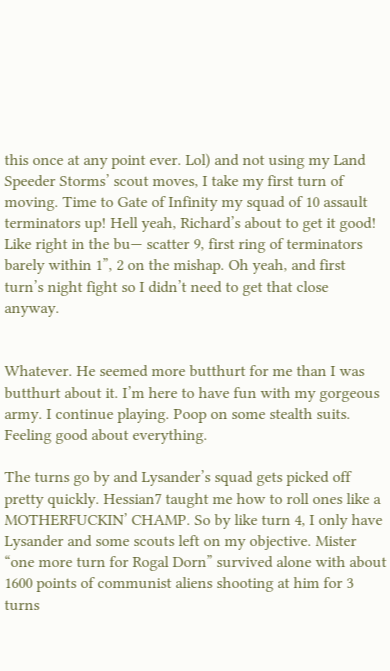this once at any point ever. Lol) and not using my Land Speeder Storms’ scout moves, I take my first turn of moving. Time to Gate of Infinity my squad of 10 assault terminators up! Hell yeah, Richard’s about to get it good! Like right in the bu— scatter 9, first ring of terminators barely within 1”, 2 on the mishap. Oh yeah, and first turn’s night fight so I didn’t need to get that close anyway.


Whatever. He seemed more butthurt for me than I was butthurt about it. I’m here to have fun with my gorgeous army. I continue playing. Poop on some stealth suits. Feeling good about everything.

The turns go by and Lysander’s squad gets picked off pretty quickly. Hessian7 taught me how to roll ones like a MOTHERFUCKIN’ CHAMP. So by like turn 4, I only have Lysander and some scouts left on my objective. Mister “one more turn for Rogal Dorn” survived alone with about 1600 points of communist aliens shooting at him for 3 turns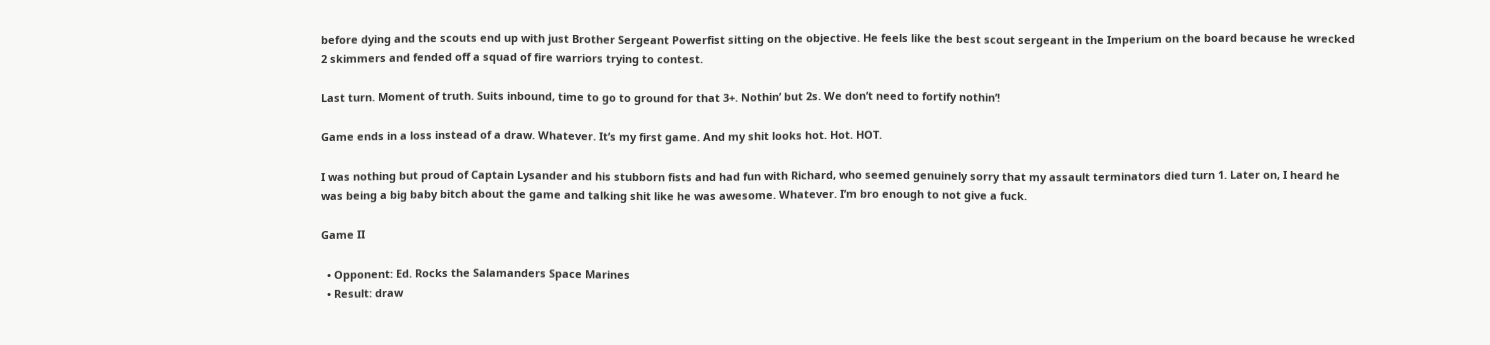before dying and the scouts end up with just Brother Sergeant Powerfist sitting on the objective. He feels like the best scout sergeant in the Imperium on the board because he wrecked 2 skimmers and fended off a squad of fire warriors trying to contest.

Last turn. Moment of truth. Suits inbound, time to go to ground for that 3+. Nothin’ but 2s. We don’t need to fortify nothin’!

Game ends in a loss instead of a draw. Whatever. It’s my first game. And my shit looks hot. Hot. HOT.

I was nothing but proud of Captain Lysander and his stubborn fists and had fun with Richard, who seemed genuinely sorry that my assault terminators died turn 1. Later on, I heard he was being a big baby bitch about the game and talking shit like he was awesome. Whatever. I’m bro enough to not give a fuck.

Game II

  • Opponent: Ed. Rocks the Salamanders Space Marines
  • Result: draw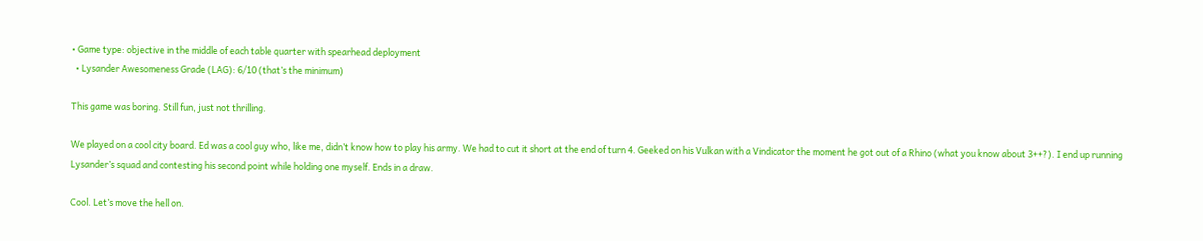• Game type: objective in the middle of each table quarter with spearhead deployment
  • Lysander Awesomeness Grade (LAG): 6/10 (that’s the minimum)

This game was boring. Still fun, just not thrilling.

We played on a cool city board. Ed was a cool guy who, like me, didn’t know how to play his army. We had to cut it short at the end of turn 4. Geeked on his Vulkan with a Vindicator the moment he got out of a Rhino (what you know about 3++?). I end up running Lysander’s squad and contesting his second point while holding one myself. Ends in a draw.

Cool. Let’s move the hell on.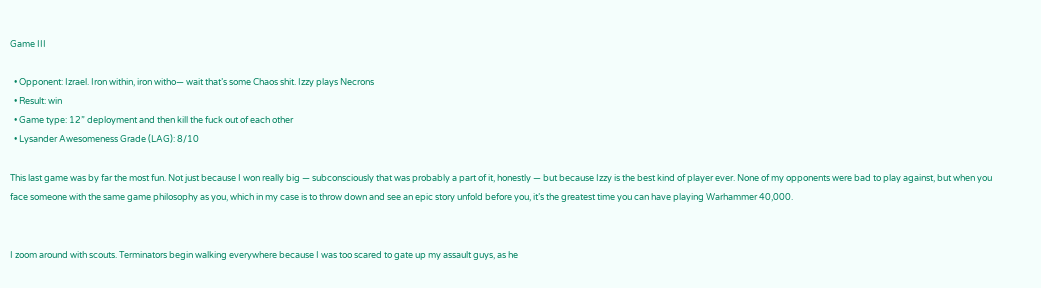Game III

  • Opponent: Izrael. Iron within, iron witho— wait that’s some Chaos shit. Izzy plays Necrons
  • Result: win
  • Game type: 12” deployment and then kill the fuck out of each other
  • Lysander Awesomeness Grade (LAG): 8/10

This last game was by far the most fun. Not just because I won really big — subconsciously that was probably a part of it, honestly — but because Izzy is the best kind of player ever. None of my opponents were bad to play against, but when you face someone with the same game philosophy as you, which in my case is to throw down and see an epic story unfold before you, it’s the greatest time you can have playing Warhammer 40,000.


I zoom around with scouts. Terminators begin walking everywhere because I was too scared to gate up my assault guys, as he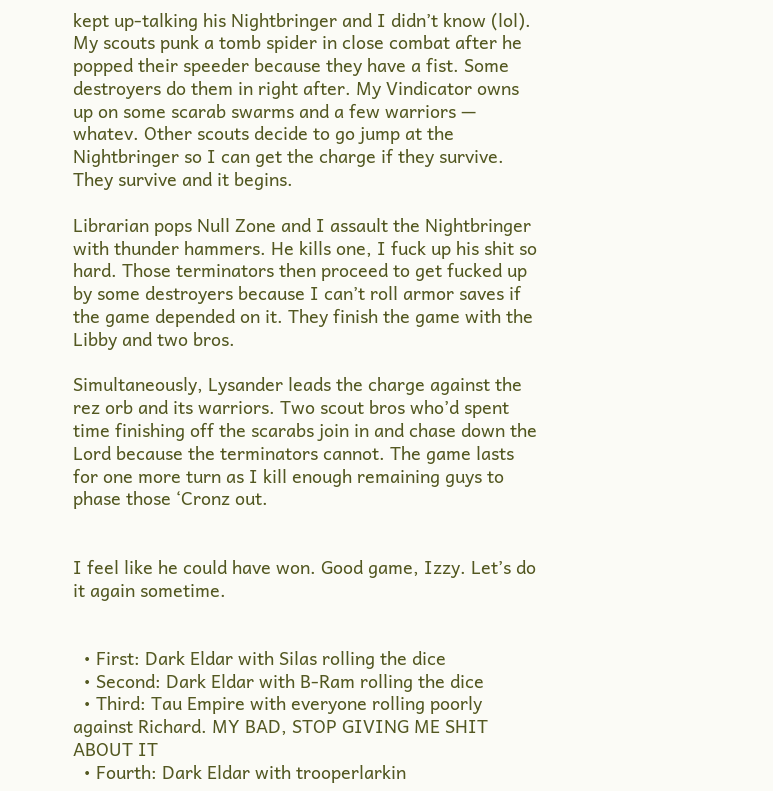kept up-talking his Nightbringer and I didn’t know (lol). My scouts punk a tomb spider in close combat after he popped their speeder because they have a fist. Some destroyers do them in right after. My Vindicator owns up on some scarab swarms and a few warriors — whatev. Other scouts decide to go jump at the Nightbringer so I can get the charge if they survive. They survive and it begins.

Librarian pops Null Zone and I assault the Nightbringer with thunder hammers. He kills one, I fuck up his shit so hard. Those terminators then proceed to get fucked up by some destroyers because I can’t roll armor saves if the game depended on it. They finish the game with the Libby and two bros.

Simultaneously, Lysander leads the charge against the rez orb and its warriors. Two scout bros who’d spent time finishing off the scarabs join in and chase down the Lord because the terminators cannot. The game lasts for one more turn as I kill enough remaining guys to phase those ‘Cronz out.


I feel like he could have won. Good game, Izzy. Let’s do it again sometime.


  • First: Dark Eldar with Silas rolling the dice
  • Second: Dark Eldar with B-Ram rolling the dice
  • Third: Tau Empire with everyone rolling poorly against Richard. MY BAD, STOP GIVING ME SHIT ABOUT IT
  • Fourth: Dark Eldar with trooperlarkin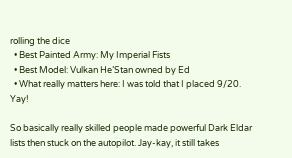rolling the dice
  • Best Painted Army: My Imperial Fists
  • Best Model: Vulkan He’Stan owned by Ed
  • What really matters here: I was told that I placed 9/20. Yay!

So basically really skilled people made powerful Dark Eldar lists then stuck on the autopilot. Jay-kay, it still takes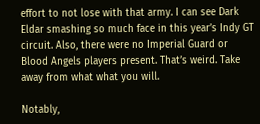effort to not lose with that army. I can see Dark Eldar smashing so much face in this year’s Indy GT circuit. Also, there were no Imperial Guard or Blood Angels players present. That’s weird. Take away from what what you will.

Notably,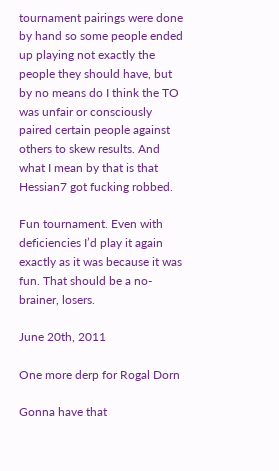tournament pairings were done by hand so some people ended up playing not exactly the people they should have, but by no means do I think the TO was unfair or consciously paired certain people against others to skew results. And what I mean by that is that Hessian7 got fucking robbed.

Fun tournament. Even with deficiencies I’d play it again exactly as it was because it was fun. That should be a no-brainer, losers.

June 20th, 2011

One more derp for Rogal Dorn

Gonna have that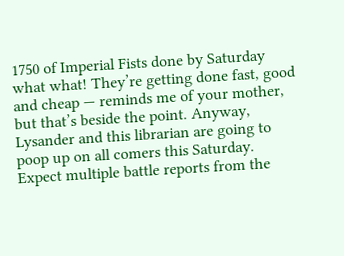1750 of Imperial Fists done by Saturday what what! They’re getting done fast, good and cheap — reminds me of your mother, but that’s beside the point. Anyway, Lysander and this librarian are going to poop up on all comers this Saturday. Expect multiple battle reports from the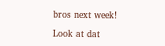bros next week!

Look at dat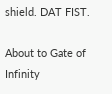shield. DAT FIST.

About to Gate of Infinity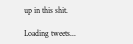up in this shit.

Loading tweets...